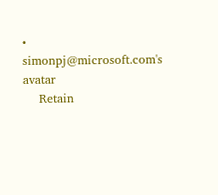• simonpj@microsoft.com's avatar
    Retain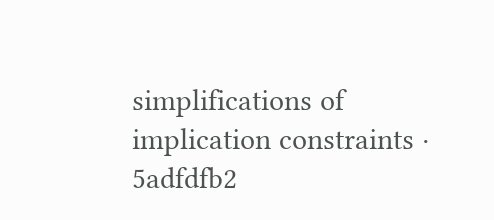simplifications of implication constraints · 5adfdfb2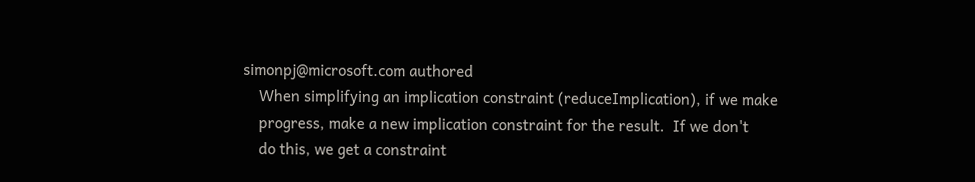simonpj@microsoft.com authored
    When simplifying an implication constraint (reduceImplication), if we make
    progress, make a new implication constraint for the result.  If we don't
    do this, we get a constraint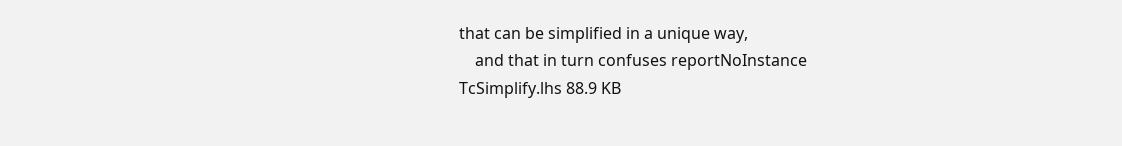that can be simplified in a unique way,
    and that in turn confuses reportNoInstance
TcSimplify.lhs 88.9 KB